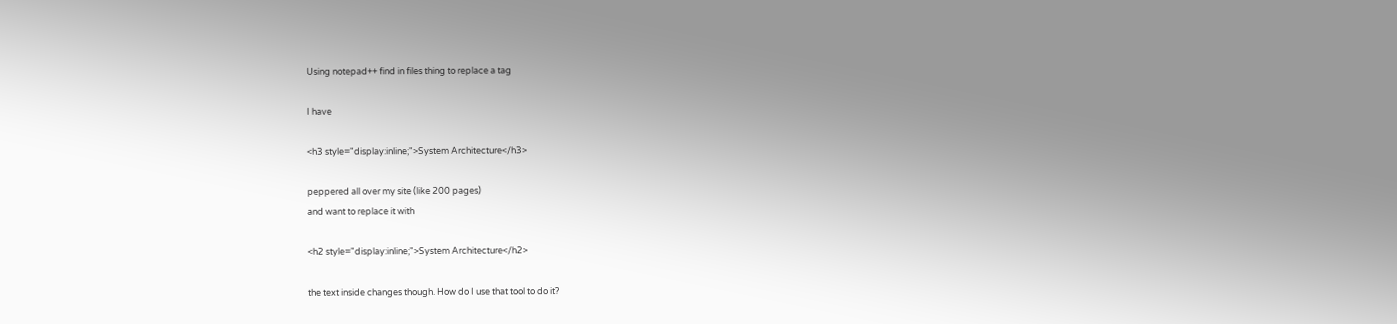Using notepad++ find in files thing to replace a tag

I have

<h3 style="display:inline;">System Architecture</h3>

peppered all over my site (like 200 pages)
and want to replace it with

<h2 style="display:inline;">System Architecture</h2>

the text inside changes though. How do I use that tool to do it?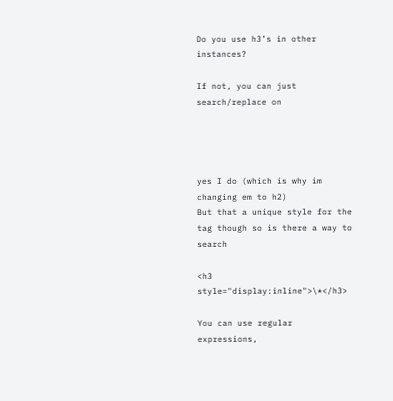Do you use h3’s in other instances?

If not, you can just search/replace on




yes I do (which is why im changing em to h2)
But that a unique style for the tag though so is there a way to search

<h3 style="display:inline">\*</h3>

You can use regular expressions,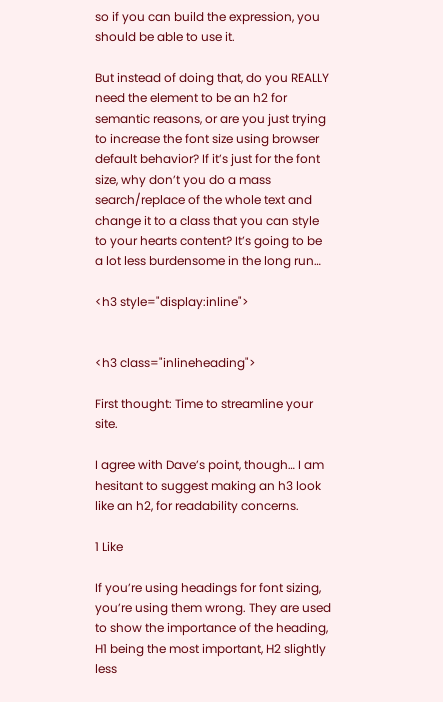so if you can build the expression, you should be able to use it.

But instead of doing that, do you REALLY need the element to be an h2 for semantic reasons, or are you just trying to increase the font size using browser default behavior? If it’s just for the font size, why don’t you do a mass search/replace of the whole text and change it to a class that you can style to your hearts content? It’s going to be a lot less burdensome in the long run…

<h3 style="display:inline">


<h3 class="inlineheading">

First thought: Time to streamline your site.

I agree with Dave’s point, though… I am hesitant to suggest making an h3 look like an h2, for readability concerns.

1 Like

If you’re using headings for font sizing, you’re using them wrong. They are used to show the importance of the heading, H1 being the most important, H2 slightly less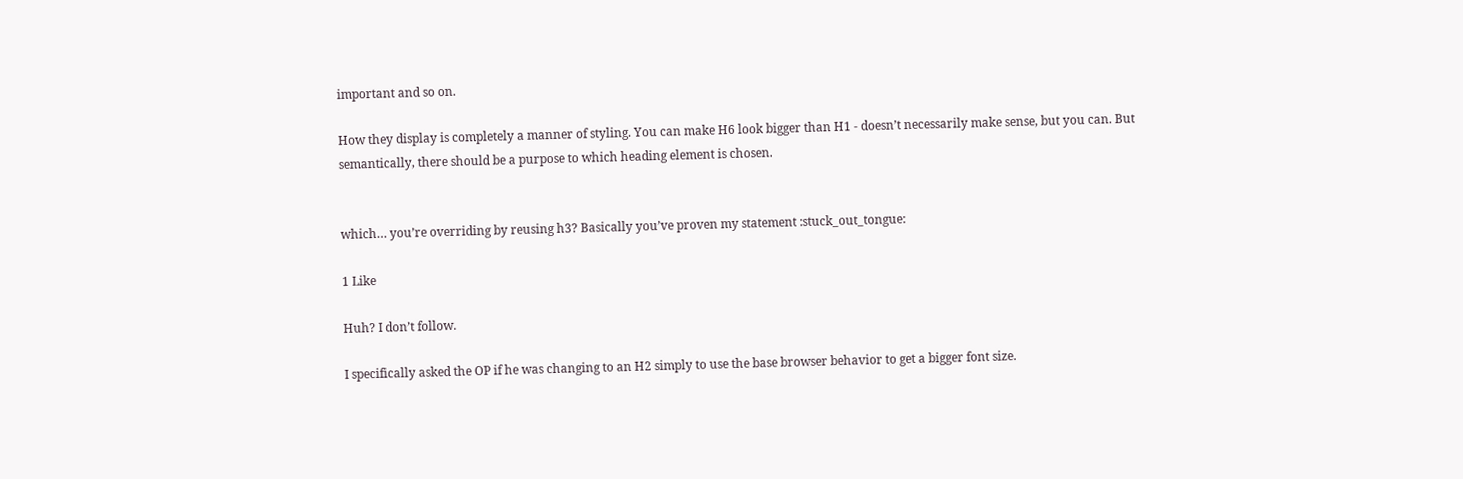important and so on.

How they display is completely a manner of styling. You can make H6 look bigger than H1 - doesn’t necessarily make sense, but you can. But semantically, there should be a purpose to which heading element is chosen.


which… you’re overriding by reusing h3? Basically you’ve proven my statement :stuck_out_tongue:

1 Like

Huh? I don’t follow.

I specifically asked the OP if he was changing to an H2 simply to use the base browser behavior to get a bigger font size.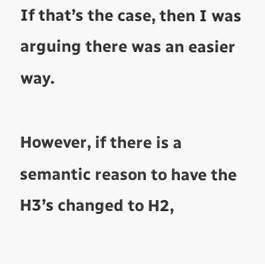If that’s the case, then I was arguing there was an easier way.

However, if there is a semantic reason to have the H3’s changed to H2,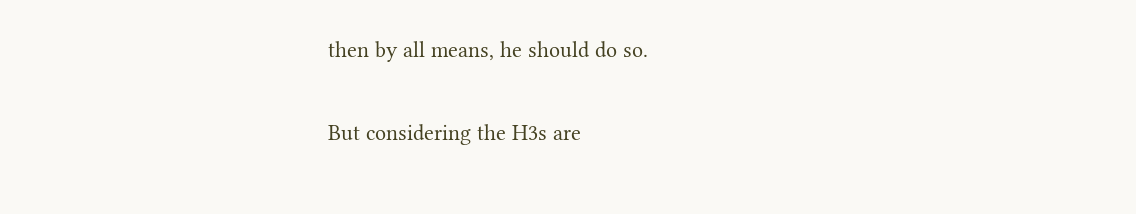then by all means, he should do so.

But considering the H3s are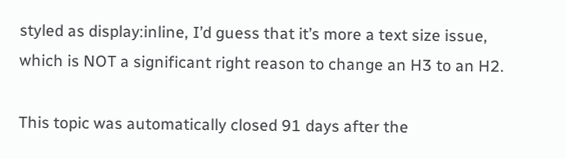styled as display:inline, I’d guess that it’s more a text size issue, which is NOT a significant right reason to change an H3 to an H2.

This topic was automatically closed 91 days after the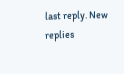last reply. New replies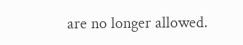are no longer allowed.